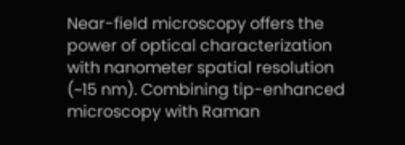Near-field microscopy offers the power of optical characterization with nanometer spatial resolution (~15 nm). Combining tip-enhanced microscopy with Raman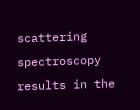scattering spectroscopy results in the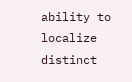ability to localize distinct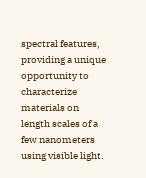spectral features, providing a unique opportunity to characterize materials on length scales of a few nanometers using visible light.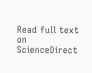Read full text on ScienceDirect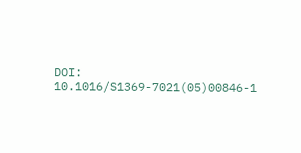DOI: 10.1016/S1369-7021(05)00846-1